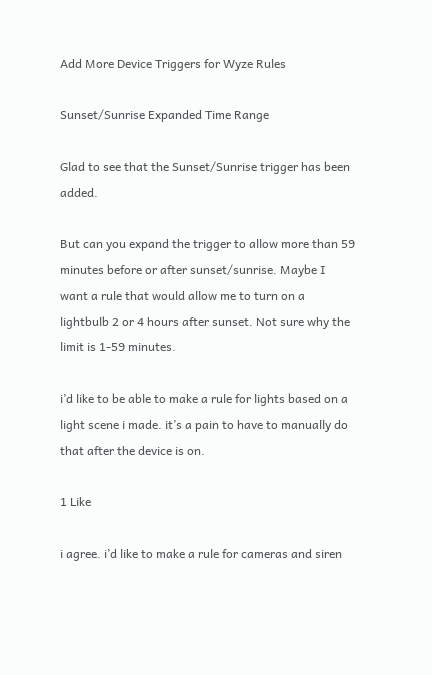Add More Device Triggers for Wyze Rules

Sunset/Sunrise Expanded Time Range

Glad to see that the Sunset/Sunrise trigger has been added.

But can you expand the trigger to allow more than 59 minutes before or after sunset/sunrise. Maybe I want a rule that would allow me to turn on a lightbulb 2 or 4 hours after sunset. Not sure why the limit is 1-59 minutes.

i’d like to be able to make a rule for lights based on a light scene i made. it’s a pain to have to manually do that after the device is on.

1 Like

i agree. i’d like to make a rule for cameras and siren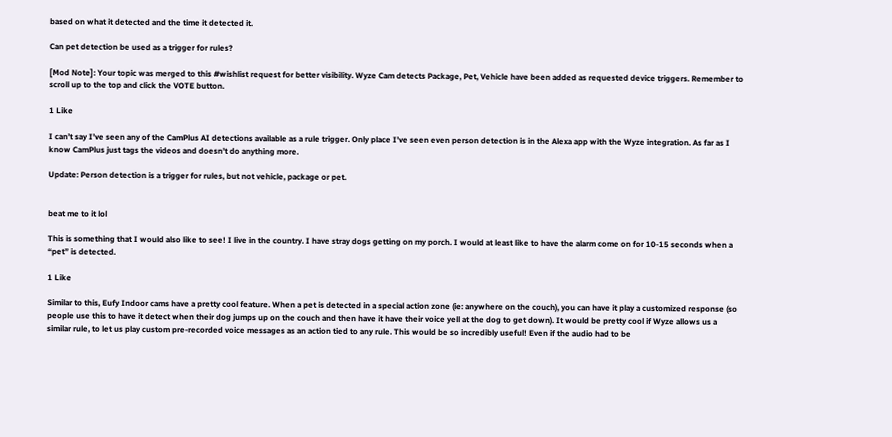based on what it detected and the time it detected it.

Can pet detection be used as a trigger for rules?

[Mod Note]: Your topic was merged to this #wishlist request for better visibility. Wyze Cam detects Package, Pet, Vehicle have been added as requested device triggers. Remember to scroll up to the top and click the VOTE button.

1 Like

I can’t say I’ve seen any of the CamPlus AI detections available as a rule trigger. Only place I’ve seen even person detection is in the Alexa app with the Wyze integration. As far as I know CamPlus just tags the videos and doesn’t do anything more.

Update: Person detection is a trigger for rules, but not vehicle, package or pet.


beat me to it lol

This is something that I would also like to see! I live in the country. I have stray dogs getting on my porch. I would at least like to have the alarm come on for 10-15 seconds when a “pet” is detected.

1 Like

Similar to this, Eufy Indoor cams have a pretty cool feature. When a pet is detected in a special action zone (ie: anywhere on the couch), you can have it play a customized response (so people use this to have it detect when their dog jumps up on the couch and then have it have their voice yell at the dog to get down). It would be pretty cool if Wyze allows us a similar rule, to let us play custom pre-recorded voice messages as an action tied to any rule. This would be so incredibly useful! Even if the audio had to be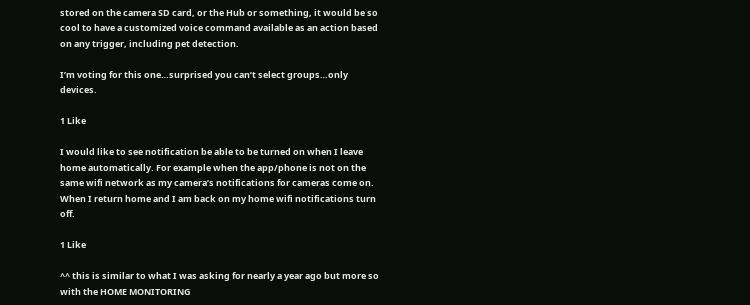stored on the camera SD card, or the Hub or something, it would be so cool to have a customized voice command available as an action based on any trigger, including pet detection.

I’m voting for this one…surprised you can’t select groups…only devices.

1 Like

I would like to see notification be able to be turned on when I leave home automatically. For example when the app/phone is not on the same wifi network as my camera’s notifications for cameras come on. When I return home and I am back on my home wifi notifications turn off.

1 Like

^^ this is similar to what I was asking for nearly a year ago but more so with the HOME MONITORING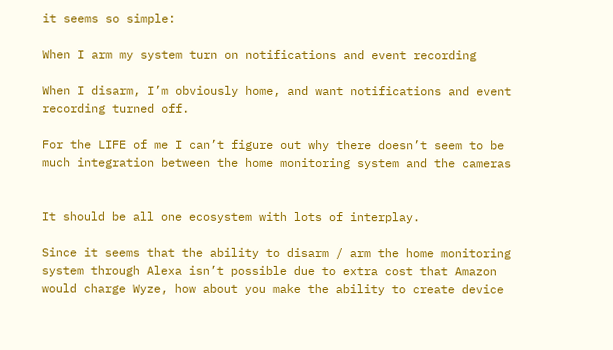it seems so simple:

When I arm my system turn on notifications and event recording

When I disarm, I’m obviously home, and want notifications and event recording turned off.

For the LIFE of me I can’t figure out why there doesn’t seem to be much integration between the home monitoring system and the cameras


It should be all one ecosystem with lots of interplay.

Since it seems that the ability to disarm / arm the home monitoring system through Alexa isn’t possible due to extra cost that Amazon would charge Wyze, how about you make the ability to create device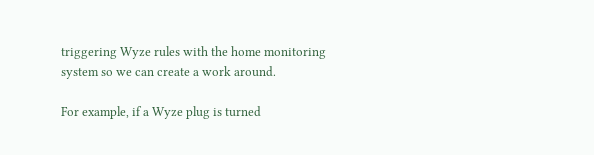triggering Wyze rules with the home monitoring system so we can create a work around.

For example, if a Wyze plug is turned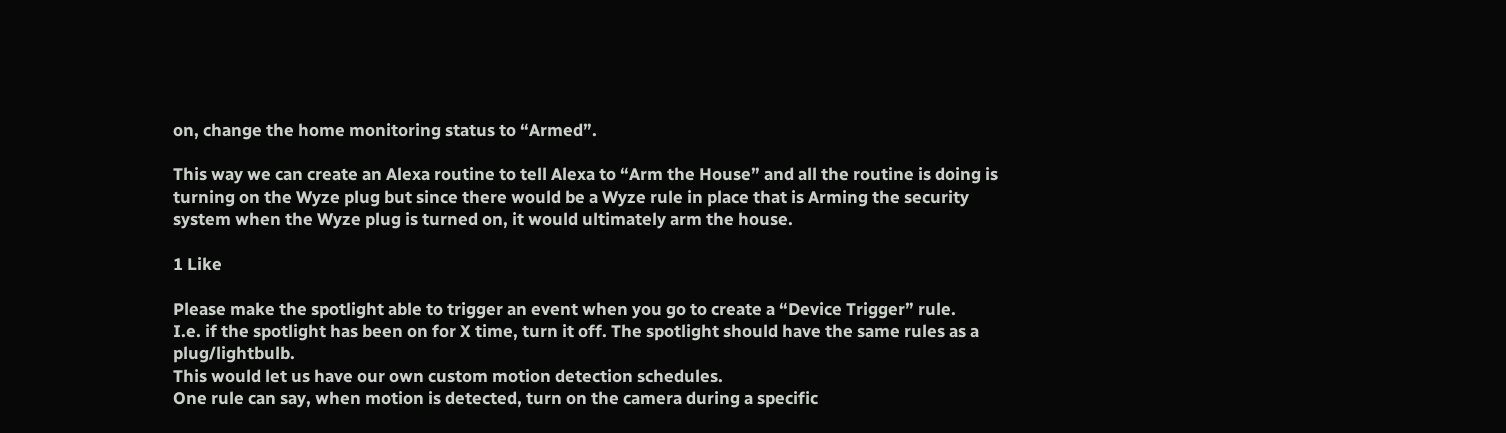on, change the home monitoring status to “Armed”.

This way we can create an Alexa routine to tell Alexa to “Arm the House” and all the routine is doing is turning on the Wyze plug but since there would be a Wyze rule in place that is Arming the security system when the Wyze plug is turned on, it would ultimately arm the house.

1 Like

Please make the spotlight able to trigger an event when you go to create a “Device Trigger” rule.
I.e. if the spotlight has been on for X time, turn it off. The spotlight should have the same rules as a plug/lightbulb.
This would let us have our own custom motion detection schedules.
One rule can say, when motion is detected, turn on the camera during a specific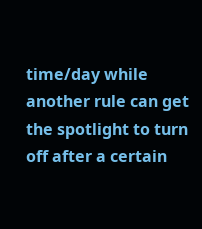time/day while another rule can get the spotlight to turn off after a certain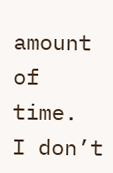amount of time.
I don’t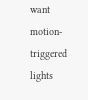want motion-triggered lights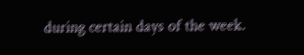during certain days of the week.